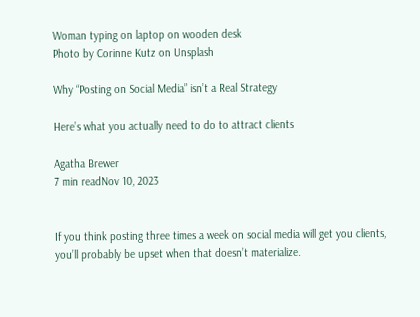Woman typing on laptop on wooden desk
Photo by Corinne Kutz on Unsplash

Why “Posting on Social Media” isn’t a Real Strategy

Here’s what you actually need to do to attract clients

Agatha Brewer
7 min readNov 10, 2023


If you think posting three times a week on social media will get you clients, you’ll probably be upset when that doesn’t materialize.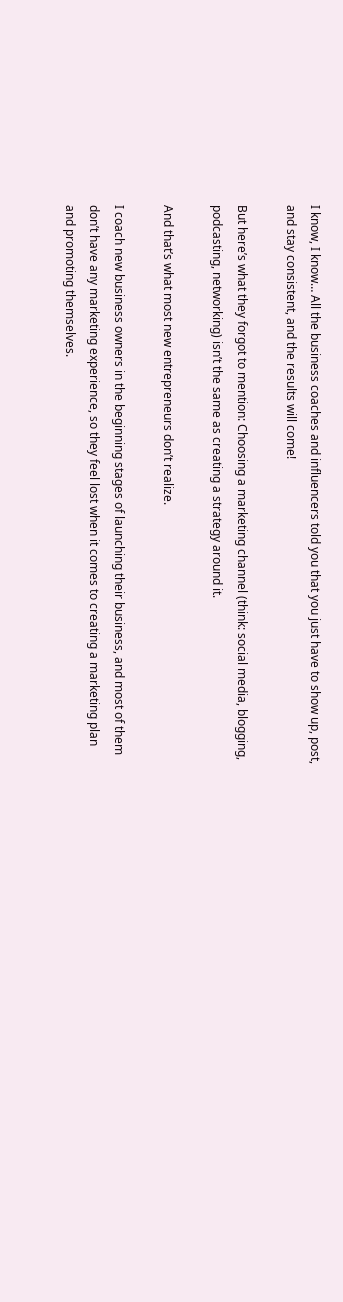I know, I know… All the business coaches and influencers told you that you just have to show up, post, and stay consistent, and the results will come!

But here’s what they forgot to mention: Choosing a marketing channel (think: social media, blogging, podcasting, networking) isn’t the same as creating a strategy around it.

And that’s what most new entrepreneurs don’t realize.

I coach new business owners in the beginning stages of launching their business, and most of them don’t have any marketing experience, so they feel lost when it comes to creating a marketing plan and promoting themselves.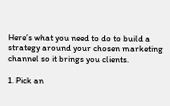Here’s what you need to do to build a strategy around your chosen marketing channel so it brings you clients.

1. Pick an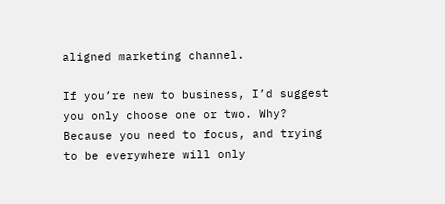aligned marketing channel.

If you’re new to business, I’d suggest you only choose one or two. Why? Because you need to focus, and trying to be everywhere will only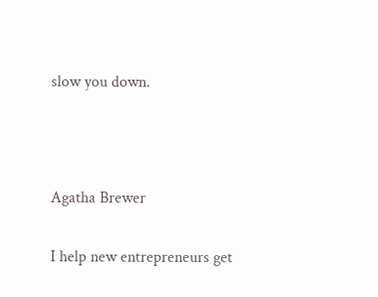slow you down.



Agatha Brewer

I help new entrepreneurs get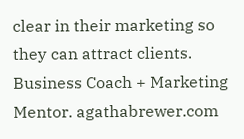clear in their marketing so they can attract clients. Business Coach + Marketing Mentor. agathabrewer.com